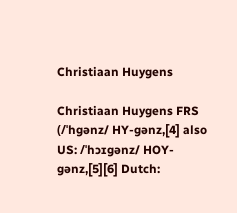Christiaan Huygens

Christiaan Huygens FRS (/ˈhɡənz/ HY-gənz,[4] also US: /ˈhɔɪɡənz/ HOY-gənz,[5][6] Dutch: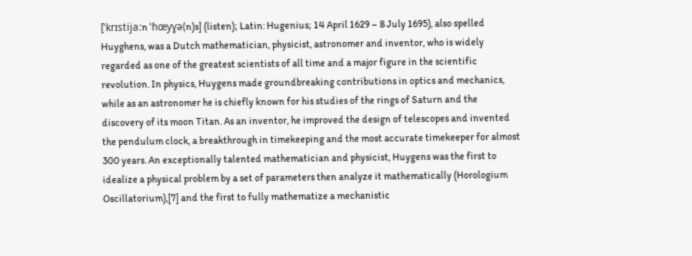[ˈkrɪstijaːn ˈɦœyɣə(n)s] (listen); Latin: Hugenius; 14 April 1629 – 8 July 1695), also spelled Huyghens, was a Dutch mathematician, physicist, astronomer and inventor, who is widely regarded as one of the greatest scientists of all time and a major figure in the scientific revolution. In physics, Huygens made groundbreaking contributions in optics and mechanics, while as an astronomer he is chiefly known for his studies of the rings of Saturn and the discovery of its moon Titan. As an inventor, he improved the design of telescopes and invented the pendulum clock, a breakthrough in timekeeping and the most accurate timekeeper for almost 300 years. An exceptionally talented mathematician and physicist, Huygens was the first to idealize a physical problem by a set of parameters then analyze it mathematically (Horologium Oscillatorium),[7] and the first to fully mathematize a mechanistic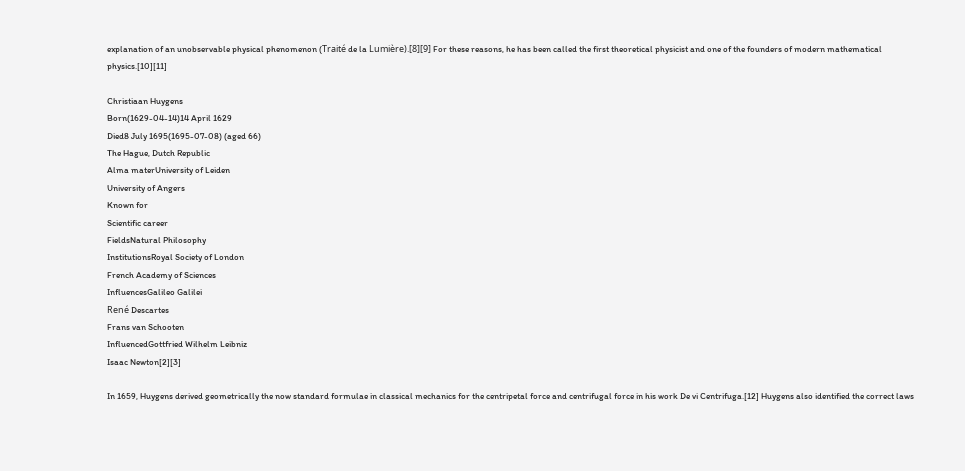explanation of an unobservable physical phenomenon (Traité de la Lumière).[8][9] For these reasons, he has been called the first theoretical physicist and one of the founders of modern mathematical physics.[10][11]

Christiaan Huygens
Born(1629-04-14)14 April 1629
Died8 July 1695(1695-07-08) (aged 66)
The Hague, Dutch Republic
Alma materUniversity of Leiden
University of Angers
Known for
Scientific career
FieldsNatural Philosophy
InstitutionsRoyal Society of London
French Academy of Sciences
InfluencesGalileo Galilei
René Descartes
Frans van Schooten
InfluencedGottfried Wilhelm Leibniz
Isaac Newton[2][3]

In 1659, Huygens derived geometrically the now standard formulae in classical mechanics for the centripetal force and centrifugal force in his work De vi Centrifuga.[12] Huygens also identified the correct laws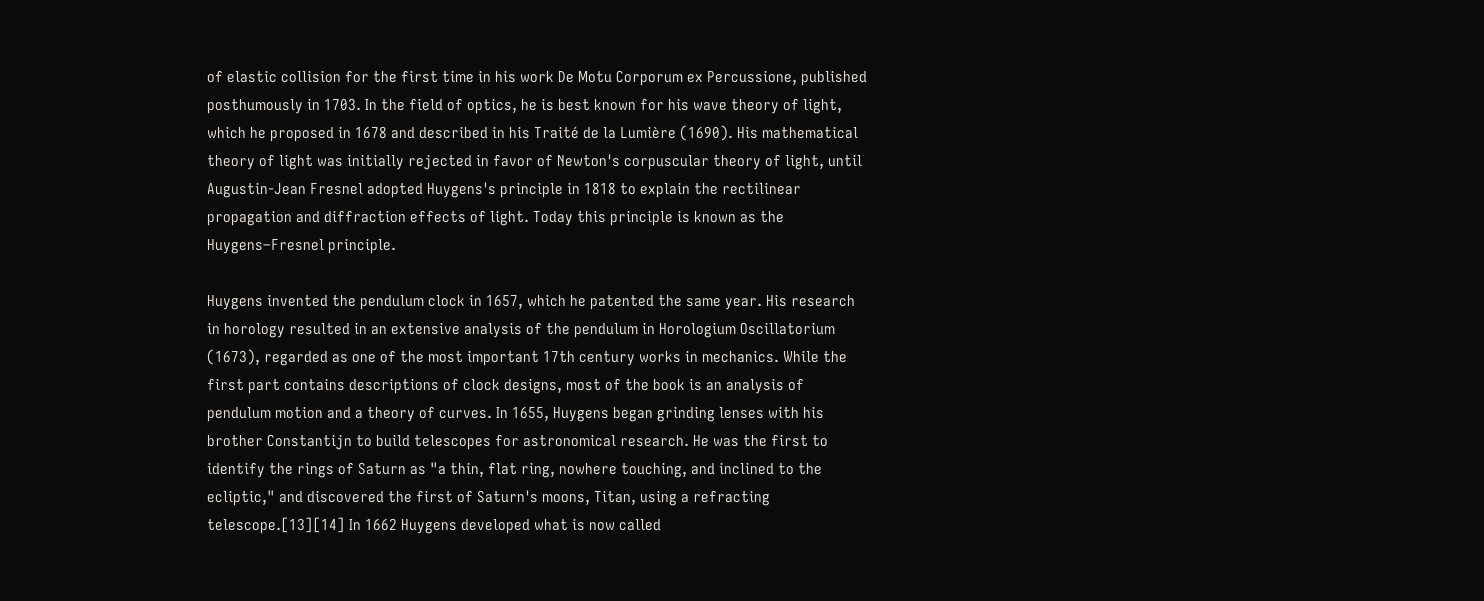of elastic collision for the first time in his work De Motu Corporum ex Percussione, published posthumously in 1703. In the field of optics, he is best known for his wave theory of light, which he proposed in 1678 and described in his Traité de la Lumière (1690). His mathematical theory of light was initially rejected in favor of Newton's corpuscular theory of light, until Augustin-Jean Fresnel adopted Huygens's principle in 1818 to explain the rectilinear propagation and diffraction effects of light. Today this principle is known as the Huygens–Fresnel principle.

Huygens invented the pendulum clock in 1657, which he patented the same year. His research in horology resulted in an extensive analysis of the pendulum in Horologium Oscillatorium (1673), regarded as one of the most important 17th century works in mechanics. While the first part contains descriptions of clock designs, most of the book is an analysis of pendulum motion and a theory of curves. In 1655, Huygens began grinding lenses with his brother Constantijn to build telescopes for astronomical research. He was the first to identify the rings of Saturn as "a thin, flat ring, nowhere touching, and inclined to the ecliptic," and discovered the first of Saturn's moons, Titan, using a refracting telescope.[13][14] In 1662 Huygens developed what is now called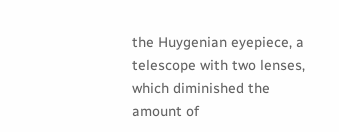the Huygenian eyepiece, a telescope with two lenses, which diminished the amount of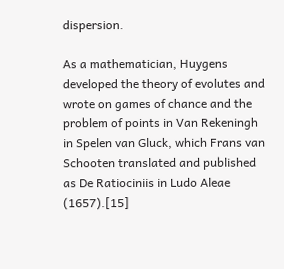dispersion.

As a mathematician, Huygens developed the theory of evolutes and wrote on games of chance and the problem of points in Van Rekeningh in Spelen van Gluck, which Frans van Schooten translated and published as De Ratiociniis in Ludo Aleae (1657).[15]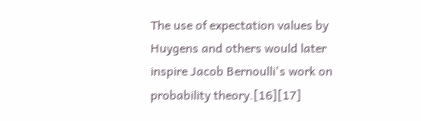The use of expectation values by Huygens and others would later inspire Jacob Bernoulli's work on probability theory.[16][17]